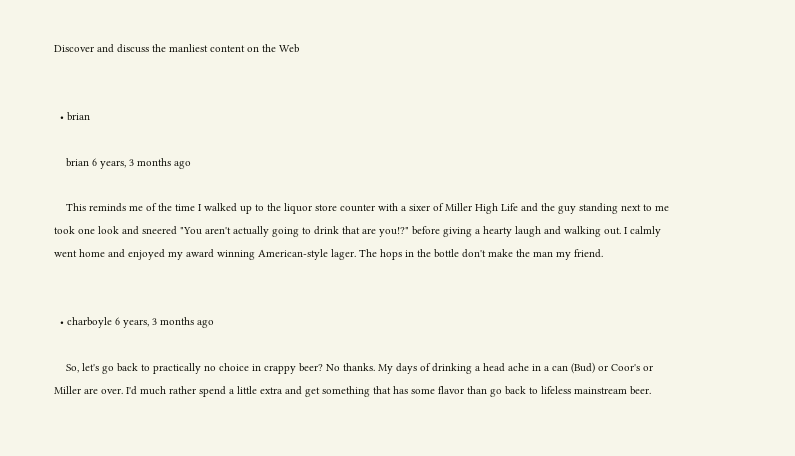Discover and discuss the manliest content on the Web


  • brian

    brian 6 years, 3 months ago

    This reminds me of the time I walked up to the liquor store counter with a sixer of Miller High Life and the guy standing next to me took one look and sneered "You aren't actually going to drink that are you!?" before giving a hearty laugh and walking out. I calmly went home and enjoyed my award winning American-style lager. The hops in the bottle don't make the man my friend.


  • charboyle 6 years, 3 months ago

    So, let's go back to practically no choice in crappy beer? No thanks. My days of drinking a head ache in a can (Bud) or Coor's or Miller are over. I'd much rather spend a little extra and get something that has some flavor than go back to lifeless mainstream beer.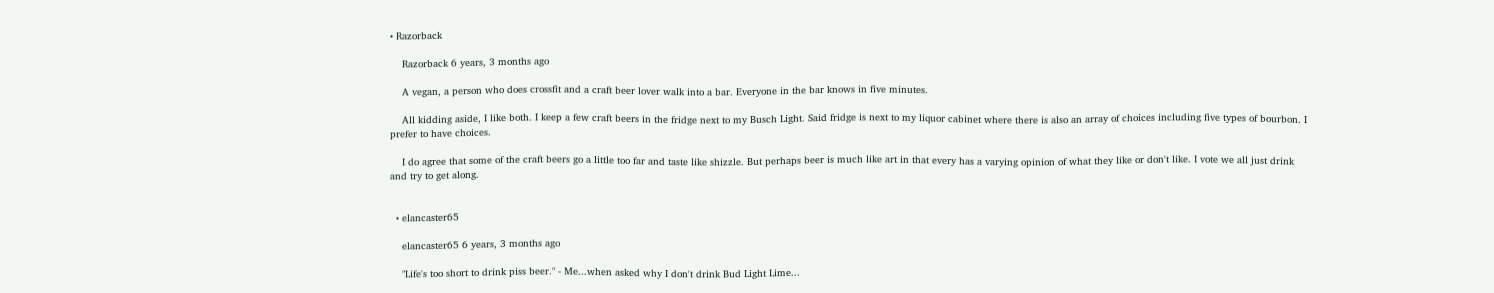• Razorback

    Razorback 6 years, 3 months ago

    A vegan, a person who does crossfit and a craft beer lover walk into a bar. Everyone in the bar knows in five minutes.

    All kidding aside, I like both. I keep a few craft beers in the fridge next to my Busch Light. Said fridge is next to my liquor cabinet where there is also an array of choices including five types of bourbon. I prefer to have choices.

    I do agree that some of the craft beers go a little too far and taste like shizzle. But perhaps beer is much like art in that every has a varying opinion of what they like or don't like. I vote we all just drink and try to get along.


  • elancaster65

    elancaster65 6 years, 3 months ago

    "Life's too short to drink piss beer." - Me...when asked why I don't drink Bud Light Lime...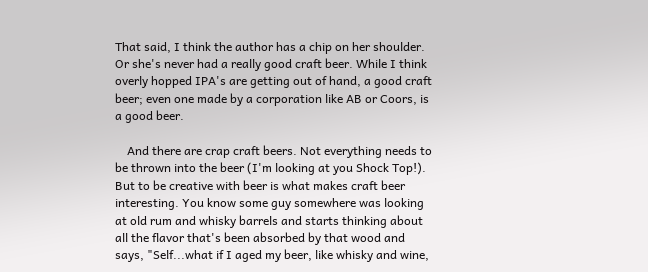That said, I think the author has a chip on her shoulder. Or she's never had a really good craft beer. While I think overly hopped IPA's are getting out of hand, a good craft beer; even one made by a corporation like AB or Coors, is a good beer.

    And there are crap craft beers. Not everything needs to be thrown into the beer (I'm looking at you Shock Top!). But to be creative with beer is what makes craft beer interesting. You know some guy somewhere was looking at old rum and whisky barrels and starts thinking about all the flavor that's been absorbed by that wood and says, "Self...what if I aged my beer, like whisky and wine,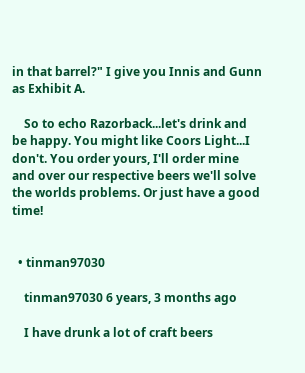in that barrel?" I give you Innis and Gunn as Exhibit A.

    So to echo Razorback...let's drink and be happy. You might like Coors Light...I don't. You order yours, I'll order mine and over our respective beers we'll solve the worlds problems. Or just have a good time!


  • tinman97030

    tinman97030 6 years, 3 months ago

    I have drunk a lot of craft beers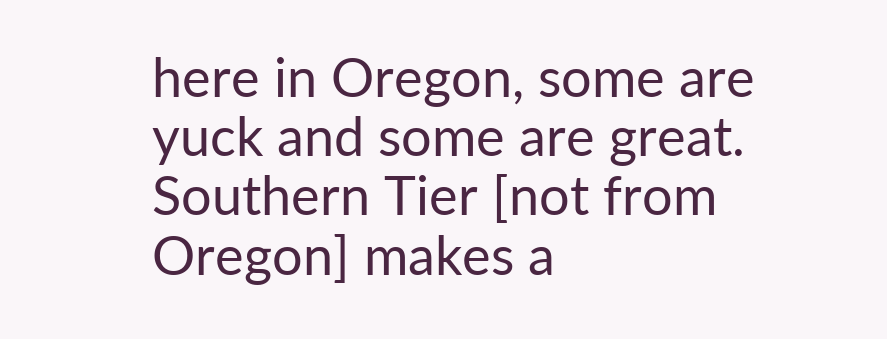here in Oregon, some are yuck and some are great. Southern Tier [not from Oregon] makes a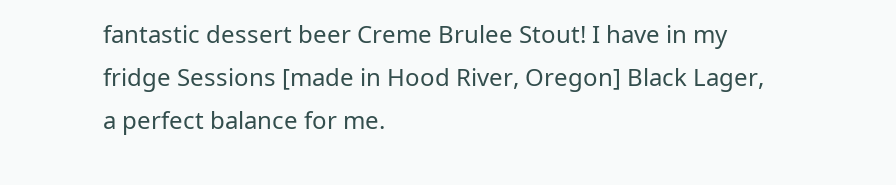fantastic dessert beer Creme Brulee Stout! I have in my fridge Sessions [made in Hood River, Oregon] Black Lager, a perfect balance for me.